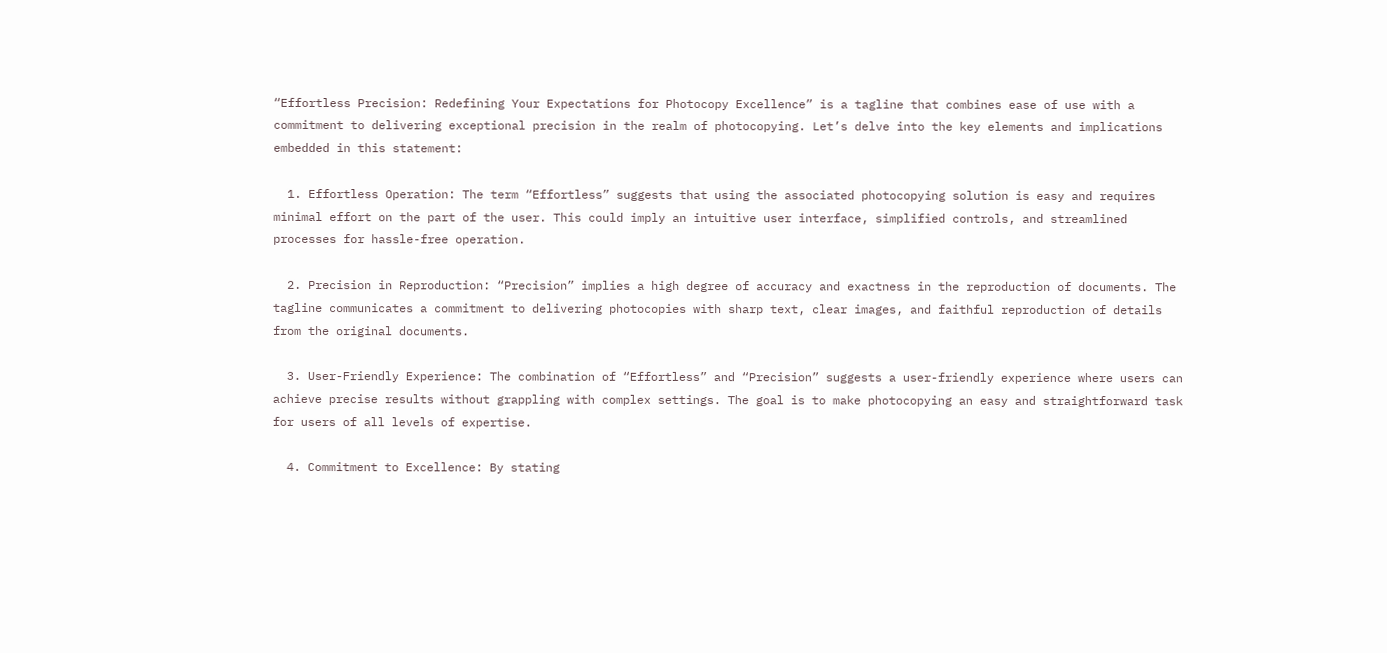“Effortless Precision: Redefining Your Expectations for Photocopy Excellence” is a tagline that combines ease of use with a commitment to delivering exceptional precision in the realm of photocopying. Let’s delve into the key elements and implications embedded in this statement:

  1. Effortless Operation: The term “Effortless” suggests that using the associated photocopying solution is easy and requires minimal effort on the part of the user. This could imply an intuitive user interface, simplified controls, and streamlined processes for hassle-free operation.

  2. Precision in Reproduction: “Precision” implies a high degree of accuracy and exactness in the reproduction of documents. The tagline communicates a commitment to delivering photocopies with sharp text, clear images, and faithful reproduction of details from the original documents.

  3. User-Friendly Experience: The combination of “Effortless” and “Precision” suggests a user-friendly experience where users can achieve precise results without grappling with complex settings. The goal is to make photocopying an easy and straightforward task for users of all levels of expertise.

  4. Commitment to Excellence: By stating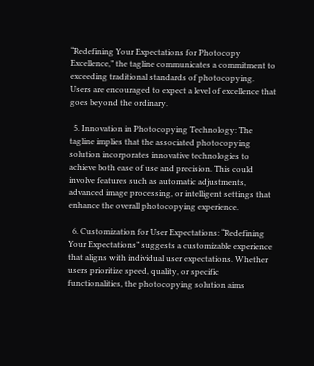“Redefining Your Expectations for Photocopy Excellence,” the tagline communicates a commitment to exceeding traditional standards of photocopying. Users are encouraged to expect a level of excellence that goes beyond the ordinary.

  5. Innovation in Photocopying Technology: The tagline implies that the associated photocopying solution incorporates innovative technologies to achieve both ease of use and precision. This could involve features such as automatic adjustments, advanced image processing, or intelligent settings that enhance the overall photocopying experience.

  6. Customization for User Expectations: “Redefining Your Expectations” suggests a customizable experience that aligns with individual user expectations. Whether users prioritize speed, quality, or specific functionalities, the photocopying solution aims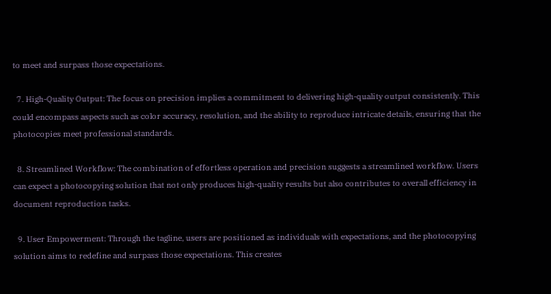to meet and surpass those expectations.

  7. High-Quality Output: The focus on precision implies a commitment to delivering high-quality output consistently. This could encompass aspects such as color accuracy, resolution, and the ability to reproduce intricate details, ensuring that the photocopies meet professional standards.

  8. Streamlined Workflow: The combination of effortless operation and precision suggests a streamlined workflow. Users can expect a photocopying solution that not only produces high-quality results but also contributes to overall efficiency in document reproduction tasks.

  9. User Empowerment: Through the tagline, users are positioned as individuals with expectations, and the photocopying solution aims to redefine and surpass those expectations. This creates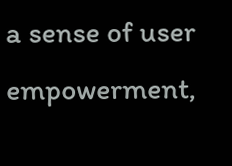a sense of user empowerment,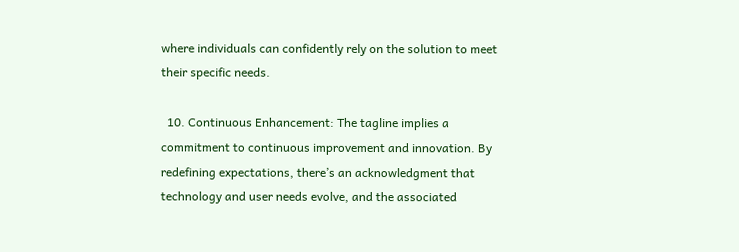where individuals can confidently rely on the solution to meet their specific needs.

  10. Continuous Enhancement: The tagline implies a commitment to continuous improvement and innovation. By redefining expectations, there’s an acknowledgment that technology and user needs evolve, and the associated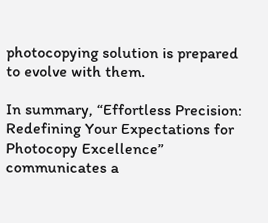photocopying solution is prepared to evolve with them.

In summary, “Effortless Precision: Redefining Your Expectations for Photocopy Excellence” communicates a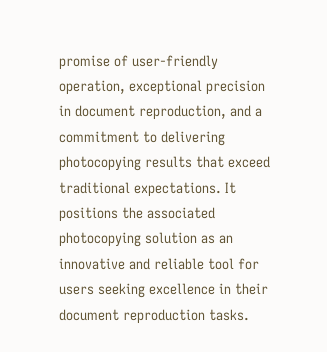promise of user-friendly operation, exceptional precision in document reproduction, and a commitment to delivering photocopying results that exceed traditional expectations. It positions the associated photocopying solution as an innovative and reliable tool for users seeking excellence in their document reproduction tasks.